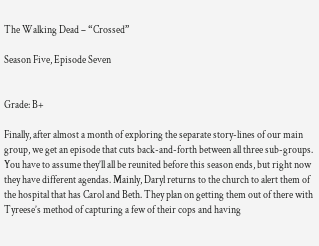The Walking Dead – “Crossed”

Season Five, Episode Seven


Grade: B+

Finally, after almost a month of exploring the separate story-lines of our main group, we get an episode that cuts back-and-forth between all three sub-groups. You have to assume they’ll all be reunited before this season ends, but right now they have different agendas. Mainly, Daryl returns to the church to alert them of the hospital that has Carol and Beth. They plan on getting them out of there with Tyreese’s method of capturing a few of their cops and having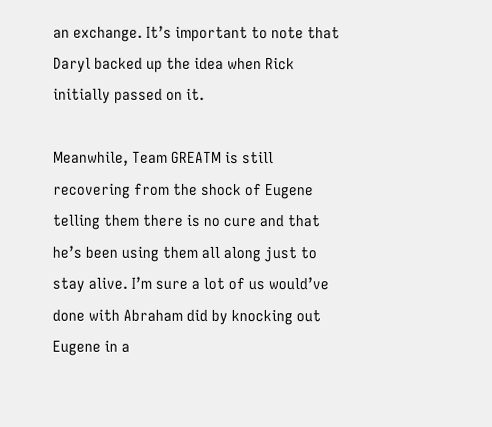an exchange. It’s important to note that Daryl backed up the idea when Rick initially passed on it.

Meanwhile, Team GREATM is still recovering from the shock of Eugene telling them there is no cure and that he’s been using them all along just to stay alive. I’m sure a lot of us would’ve done with Abraham did by knocking out Eugene in a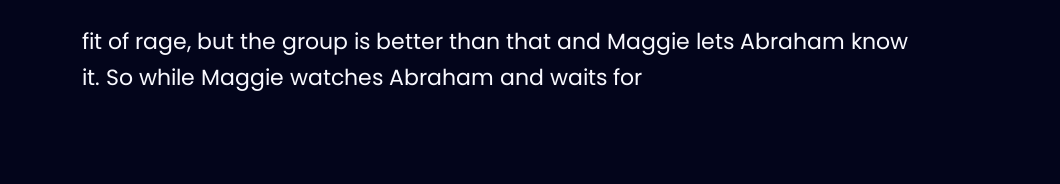fit of rage, but the group is better than that and Maggie lets Abraham know it. So while Maggie watches Abraham and waits for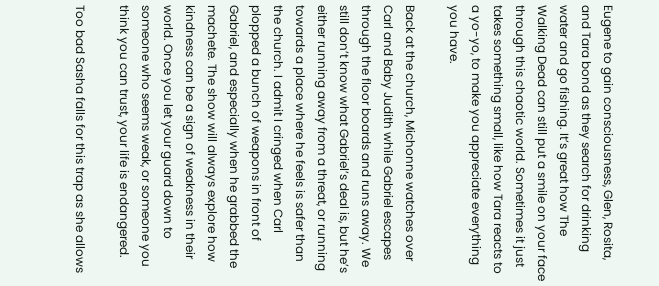Eugene to gain consciousness, Glen, Rosita, and Tara bond as they search for drinking water and go fishing. It’s great how The Walking Dead can still put a smile on your face through this chaotic world. Sometimes it just takes something small, like how Tara reacts to a yo-yo, to make you appreciate everything you have.

Back at the church, Michonne watches over Carl and Baby Judith while Gabriel escapes through the floor boards and runs away. We still don’t know what Gabriel’s deal is, but he’s either running away from a threat, or running towards a place where he feels is safer than the church. I admit I cringed when Carl plopped a bunch of weapons in front of Gabriel, and especially when he grabbed the machete. The show will always explore how kindness can be a sign of weakness in their world. Once you let your guard down to someone who seems weak, or someone you think you can trust, your life is endangered.

Too bad Sasha falls for this trap as she allows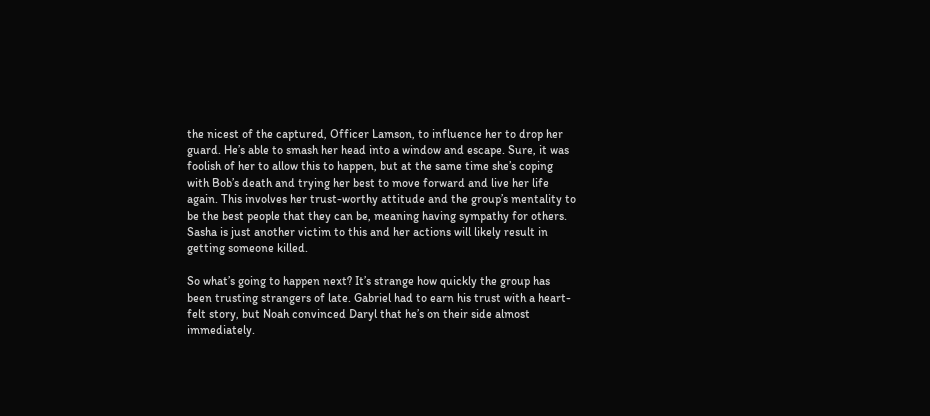the nicest of the captured, Officer Lamson, to influence her to drop her guard. He’s able to smash her head into a window and escape. Sure, it was foolish of her to allow this to happen, but at the same time she’s coping with Bob’s death and trying her best to move forward and live her life again. This involves her trust-worthy attitude and the group’s mentality to be the best people that they can be, meaning having sympathy for others. Sasha is just another victim to this and her actions will likely result in getting someone killed.

So what’s going to happen next? It’s strange how quickly the group has been trusting strangers of late. Gabriel had to earn his trust with a heart-felt story, but Noah convinced Daryl that he’s on their side almost immediately.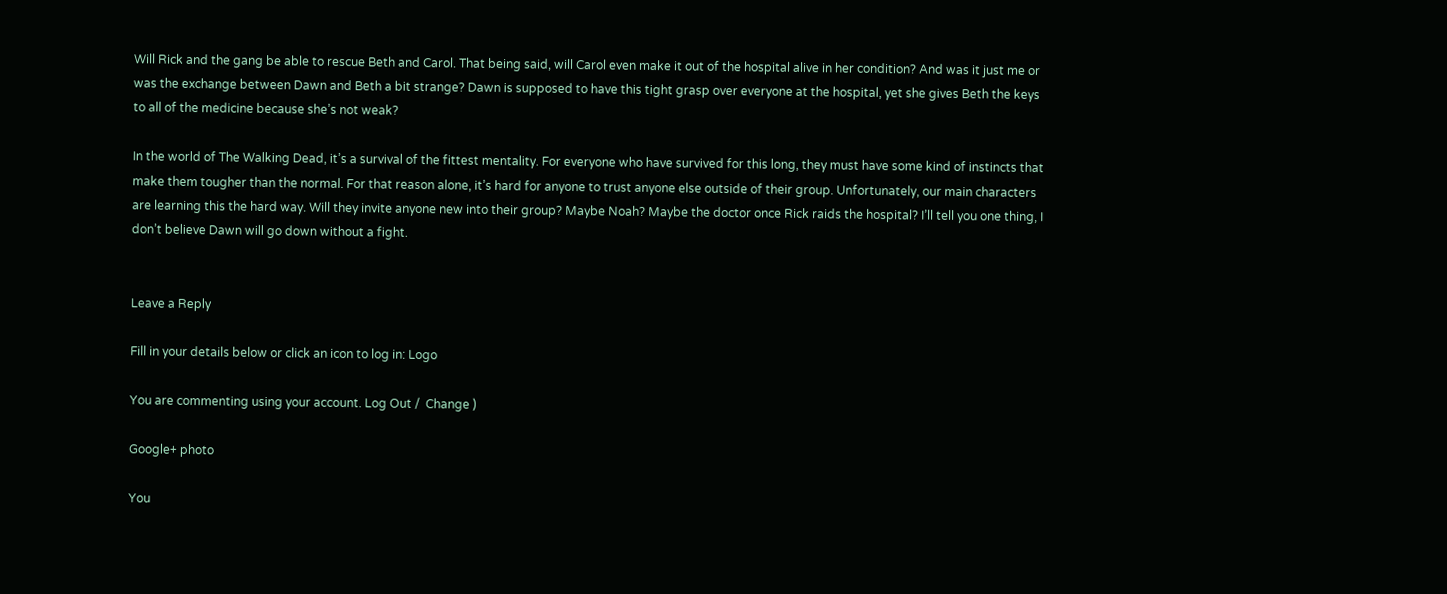Will Rick and the gang be able to rescue Beth and Carol. That being said, will Carol even make it out of the hospital alive in her condition? And was it just me or was the exchange between Dawn and Beth a bit strange? Dawn is supposed to have this tight grasp over everyone at the hospital, yet she gives Beth the keys to all of the medicine because she’s not weak?

In the world of The Walking Dead, it’s a survival of the fittest mentality. For everyone who have survived for this long, they must have some kind of instincts that make them tougher than the normal. For that reason alone, it’s hard for anyone to trust anyone else outside of their group. Unfortunately, our main characters are learning this the hard way. Will they invite anyone new into their group? Maybe Noah? Maybe the doctor once Rick raids the hospital? I’ll tell you one thing, I don’t believe Dawn will go down without a fight.


Leave a Reply

Fill in your details below or click an icon to log in: Logo

You are commenting using your account. Log Out /  Change )

Google+ photo

You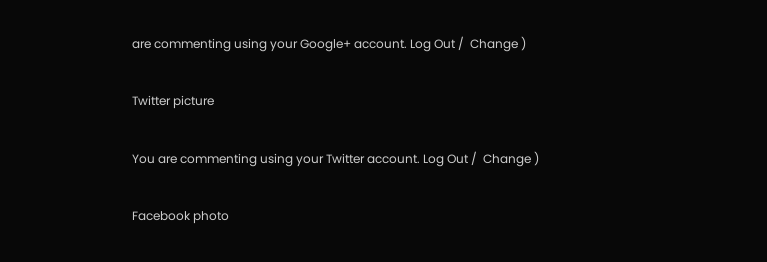are commenting using your Google+ account. Log Out /  Change )

Twitter picture

You are commenting using your Twitter account. Log Out /  Change )

Facebook photo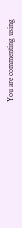You are commenting using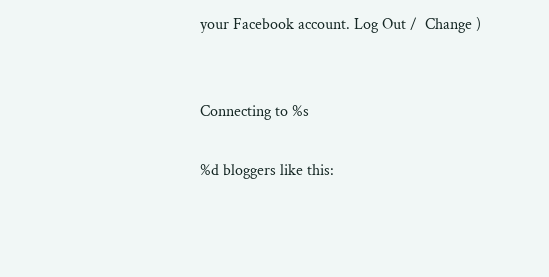your Facebook account. Log Out /  Change )


Connecting to %s

%d bloggers like this: